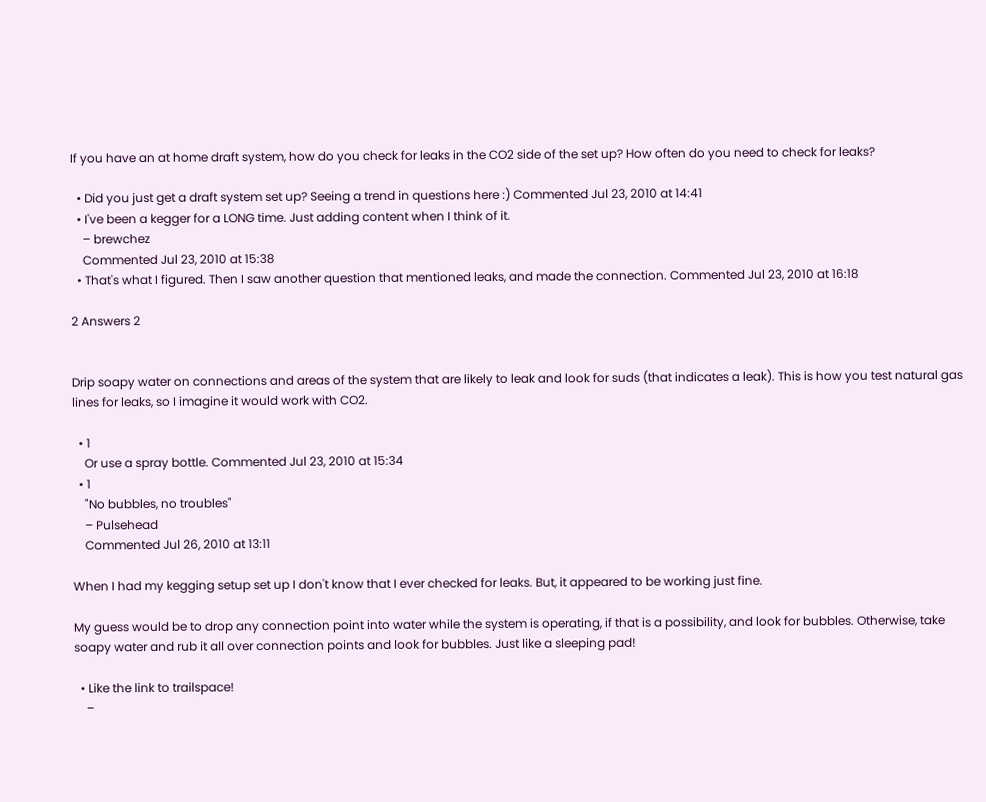If you have an at home draft system, how do you check for leaks in the CO2 side of the set up? How often do you need to check for leaks?

  • Did you just get a draft system set up? Seeing a trend in questions here :) Commented Jul 23, 2010 at 14:41
  • I've been a kegger for a LONG time. Just adding content when I think of it.
    – brewchez
    Commented Jul 23, 2010 at 15:38
  • That's what I figured. Then I saw another question that mentioned leaks, and made the connection. Commented Jul 23, 2010 at 16:18

2 Answers 2


Drip soapy water on connections and areas of the system that are likely to leak and look for suds (that indicates a leak). This is how you test natural gas lines for leaks, so I imagine it would work with CO2.

  • 1
    Or use a spray bottle. Commented Jul 23, 2010 at 15:34
  • 1
    "No bubbles, no troubles"
    – Pulsehead
    Commented Jul 26, 2010 at 13:11

When I had my kegging setup set up I don't know that I ever checked for leaks. But, it appeared to be working just fine.

My guess would be to drop any connection point into water while the system is operating, if that is a possibility, and look for bubbles. Otherwise, take soapy water and rub it all over connection points and look for bubbles. Just like a sleeping pad!

  • Like the link to trailspace!
    –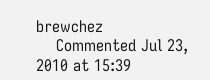brewchez
    Commented Jul 23, 2010 at 15:39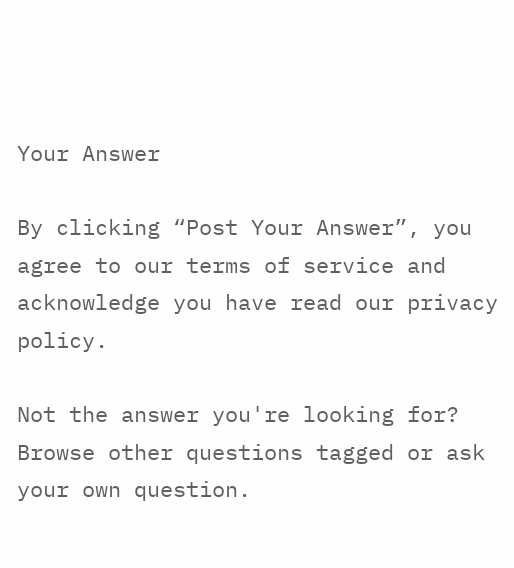Your Answer

By clicking “Post Your Answer”, you agree to our terms of service and acknowledge you have read our privacy policy.

Not the answer you're looking for? Browse other questions tagged or ask your own question.